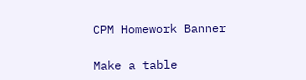CPM Homework Banner

Make a table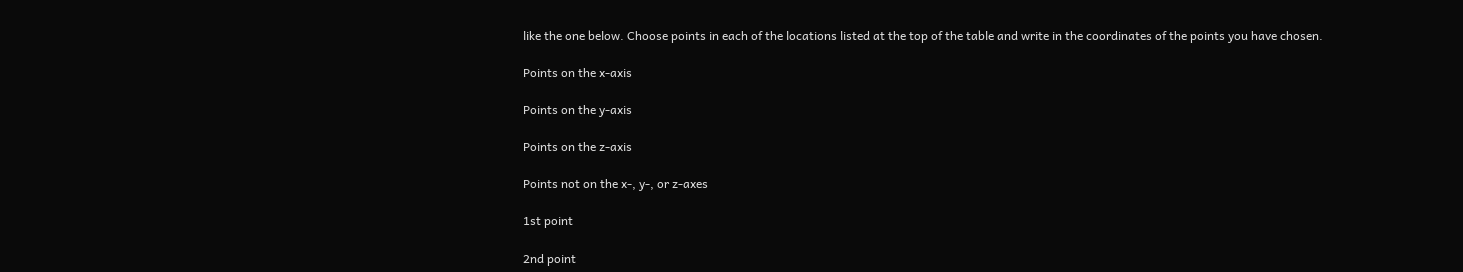like the one below. Choose points in each of the locations listed at the top of the table and write in the coordinates of the points you have chosen.

Points on the x-axis

Points on the y-axis

Points on the z-axis

Points not on the x-, y-, or z-axes

1st point

2nd point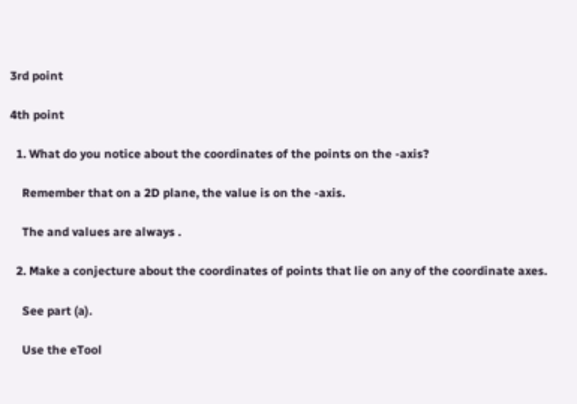3rd point

4th point

  1. What do you notice about the coordinates of the points on the -axis?

    Remember that on a 2D plane, the value is on the -axis.

    The and values are always .

  2. Make a conjecture about the coordinates of points that lie on any of the coordinate axes.

    See part (a).

    Use the eTool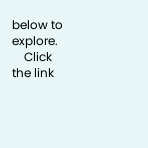below to explore.
    Click the link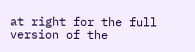at right for the full version of the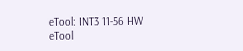eTool: INT3 11-56 HW eTool